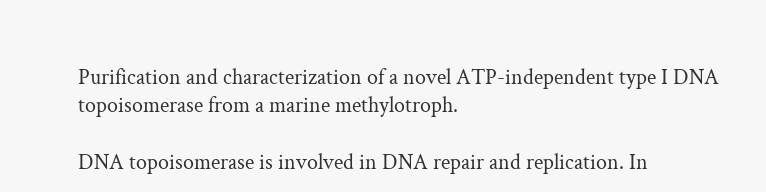Purification and characterization of a novel ATP-independent type I DNA topoisomerase from a marine methylotroph.

DNA topoisomerase is involved in DNA repair and replication. In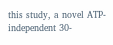this study, a novel ATP-independent 30-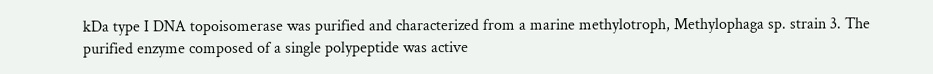kDa type I DNA topoisomerase was purified and characterized from a marine methylotroph, Methylophaga sp. strain 3. The purified enzyme composed of a single polypeptide was active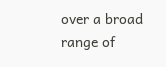over a broad range of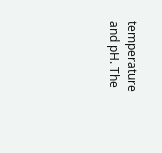temperature and pH. The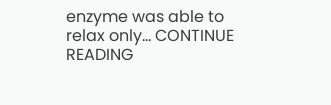enzyme was able to relax only… CONTINUE READING